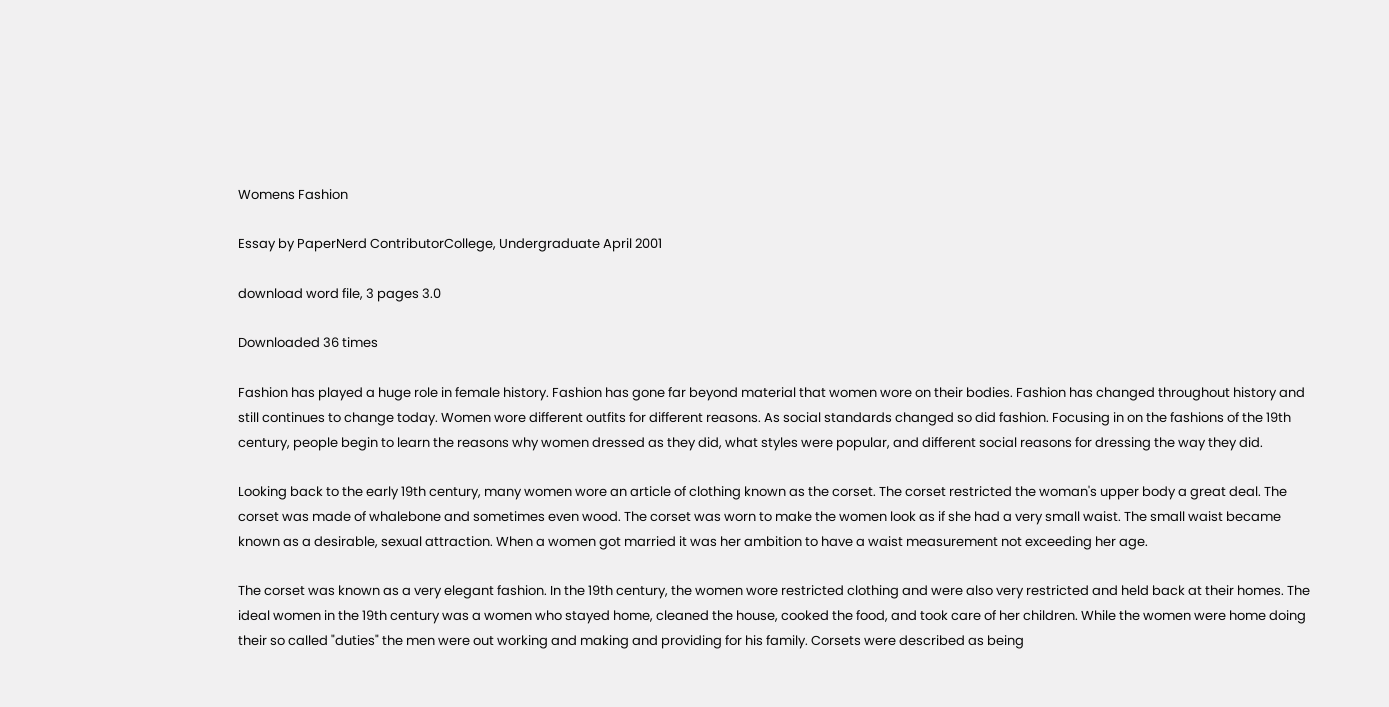Womens Fashion

Essay by PaperNerd ContributorCollege, Undergraduate April 2001

download word file, 3 pages 3.0

Downloaded 36 times

Fashion has played a huge role in female history. Fashion has gone far beyond material that women wore on their bodies. Fashion has changed throughout history and still continues to change today. Women wore different outfits for different reasons. As social standards changed so did fashion. Focusing in on the fashions of the 19th century, people begin to learn the reasons why women dressed as they did, what styles were popular, and different social reasons for dressing the way they did.

Looking back to the early 19th century, many women wore an article of clothing known as the corset. The corset restricted the woman's upper body a great deal. The corset was made of whalebone and sometimes even wood. The corset was worn to make the women look as if she had a very small waist. The small waist became known as a desirable, sexual attraction. When a women got married it was her ambition to have a waist measurement not exceeding her age.

The corset was known as a very elegant fashion. In the 19th century, the women wore restricted clothing and were also very restricted and held back at their homes. The ideal women in the 19th century was a women who stayed home, cleaned the house, cooked the food, and took care of her children. While the women were home doing their so called "duties" the men were out working and making and providing for his family. Corsets were described as being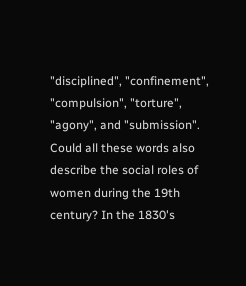"disciplined", "confinement", "compulsion", "torture", "agony", and "submission". Could all these words also describe the social roles of women during the 19th century? In the 1830's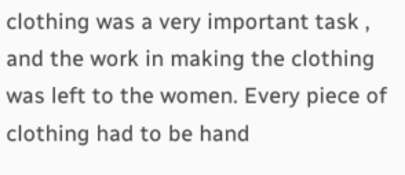clothing was a very important task , and the work in making the clothing was left to the women. Every piece of clothing had to be hand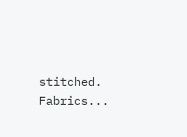stitched. Fabrics...